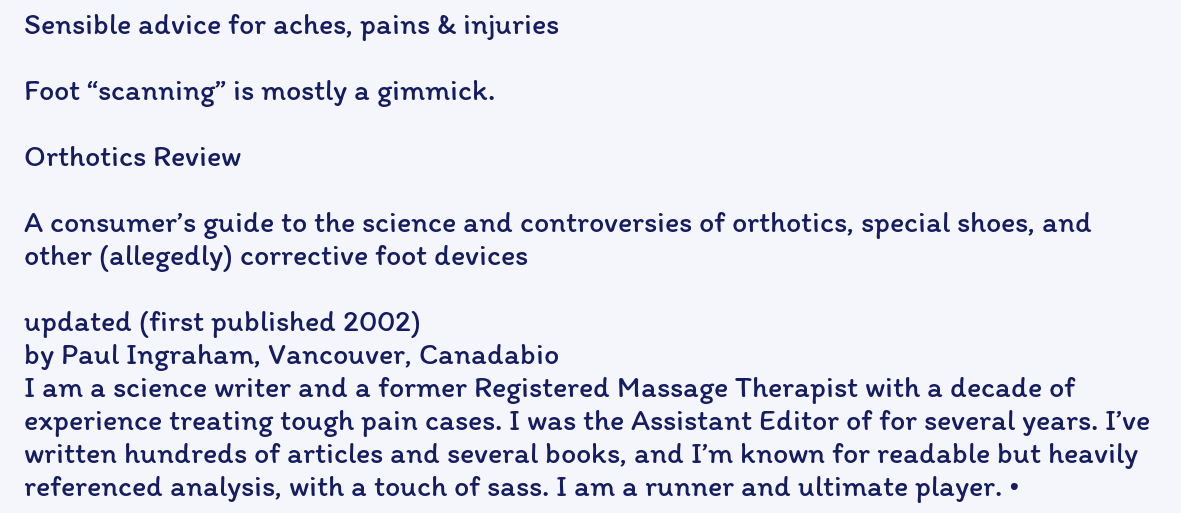Sensible advice for aches, pains & injuries

Foot “scanning” is mostly a gimmick.

Orthotics Review

A consumer’s guide to the science and controversies of orthotics, special shoes, and other (allegedly) corrective foot devices

updated (first published 2002)
by Paul Ingraham, Vancouver, Canadabio
I am a science writer and a former Registered Massage Therapist with a decade of experience treating tough pain cases. I was the Assistant Editor of for several years. I’ve written hundreds of articles and several books, and I’m known for readable but heavily referenced analysis, with a touch of sass. I am a runner and ultimate player. •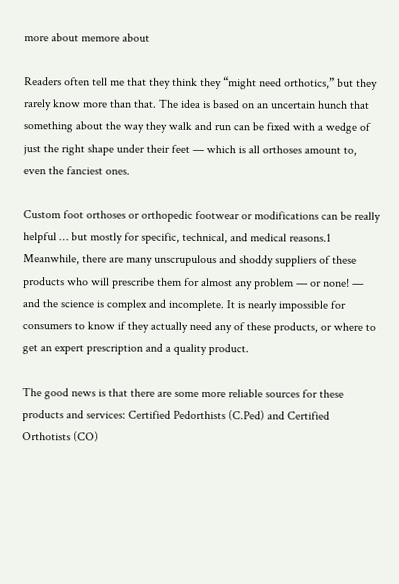more about memore about

Readers often tell me that they think they “might need orthotics,” but they rarely know more than that. The idea is based on an uncertain hunch that something about the way they walk and run can be fixed with a wedge of just the right shape under their feet — which is all orthoses amount to, even the fanciest ones.

Custom foot orthoses or orthopedic footwear or modifications can be really helpful … but mostly for specific, technical, and medical reasons.1 Meanwhile, there are many unscrupulous and shoddy suppliers of these products who will prescribe them for almost any problem — or none! — and the science is complex and incomplete. It is nearly impossible for consumers to know if they actually need any of these products, or where to get an expert prescription and a quality product.

The good news is that there are some more reliable sources for these products and services: Certified Pedorthists (C.Ped) and Certified Orthotists (CO)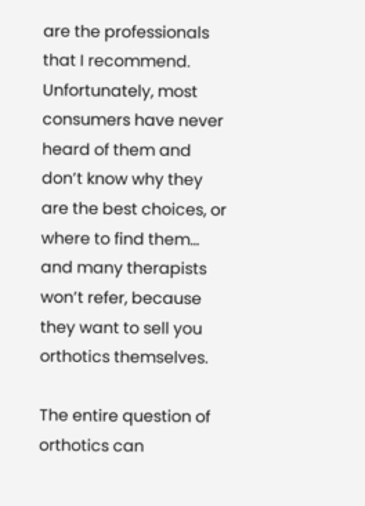are the professionals that I recommend. Unfortunately, most consumers have never heard of them and don’t know why they are the best choices, or where to find them… and many therapists won’t refer, because they want to sell you orthotics themselves.

The entire question of orthotics can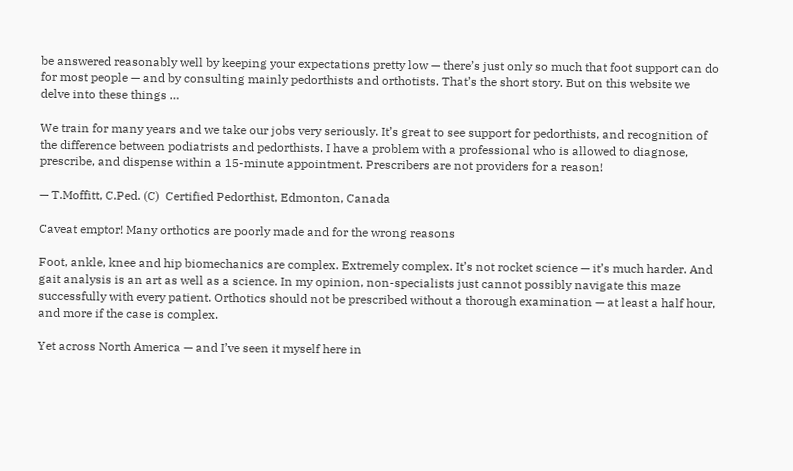be answered reasonably well by keeping your expectations pretty low — there’s just only so much that foot support can do for most people — and by consulting mainly pedorthists and orthotists. That’s the short story. But on this website we delve into these things …

We train for many years and we take our jobs very seriously. It’s great to see support for pedorthists, and recognition of the difference between podiatrists and pedorthists. I have a problem with a professional who is allowed to diagnose, prescribe, and dispense within a 15-minute appointment. Prescribers are not providers for a reason!

— T.Moffitt, C.Ped. (C)  Certified Pedorthist, Edmonton, Canada

Caveat emptor! Many orthotics are poorly made and for the wrong reasons

Foot, ankle, knee and hip biomechanics are complex. Extremely complex. It’s not rocket science — it’s much harder. And gait analysis is an art as well as a science. In my opinion, non-specialists just cannot possibly navigate this maze successfully with every patient. Orthotics should not be prescribed without a thorough examination — at least a half hour, and more if the case is complex.

Yet across North America — and I’ve seen it myself here in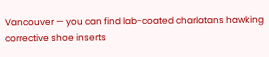Vancouver — you can find lab-coated charlatans hawking corrective shoe inserts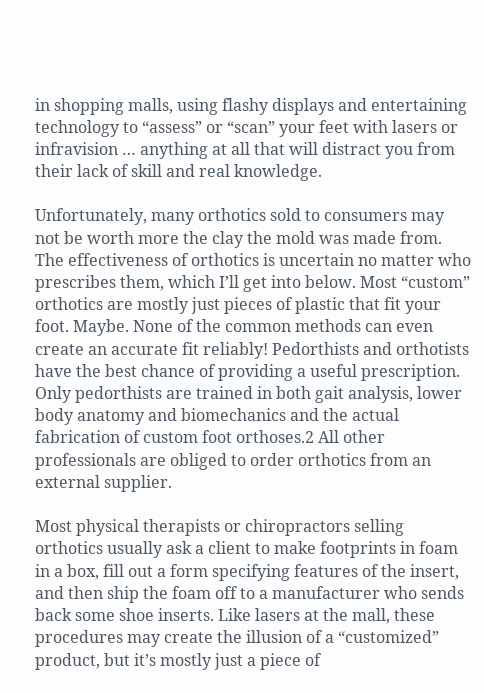in shopping malls, using flashy displays and entertaining technology to “assess” or “scan” your feet with lasers or infravision … anything at all that will distract you from their lack of skill and real knowledge.

Unfortunately, many orthotics sold to consumers may not be worth more the clay the mold was made from. The effectiveness of orthotics is uncertain no matter who prescribes them, which I’ll get into below. Most “custom” orthotics are mostly just pieces of plastic that fit your foot. Maybe. None of the common methods can even create an accurate fit reliably! Pedorthists and orthotists have the best chance of providing a useful prescription. Only pedorthists are trained in both gait analysis, lower body anatomy and biomechanics and the actual fabrication of custom foot orthoses.2 All other professionals are obliged to order orthotics from an external supplier.

Most physical therapists or chiropractors selling orthotics usually ask a client to make footprints in foam in a box, fill out a form specifying features of the insert, and then ship the foam off to a manufacturer who sends back some shoe inserts. Like lasers at the mall, these procedures may create the illusion of a “customized” product, but it’s mostly just a piece of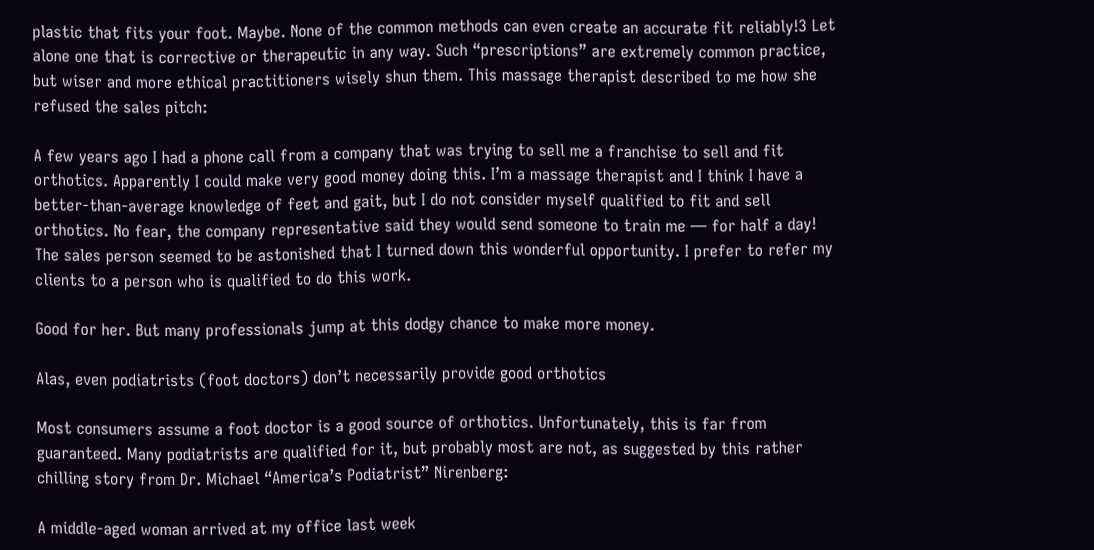plastic that fits your foot. Maybe. None of the common methods can even create an accurate fit reliably!3 Let alone one that is corrective or therapeutic in any way. Such “prescriptions” are extremely common practice, but wiser and more ethical practitioners wisely shun them. This massage therapist described to me how she refused the sales pitch:

A few years ago I had a phone call from a company that was trying to sell me a franchise to sell and fit orthotics. Apparently I could make very good money doing this. I’m a massage therapist and I think I have a better-than-average knowledge of feet and gait, but I do not consider myself qualified to fit and sell orthotics. No fear, the company representative said they would send someone to train me — for half a day! The sales person seemed to be astonished that I turned down this wonderful opportunity. I prefer to refer my clients to a person who is qualified to do this work.

Good for her. But many professionals jump at this dodgy chance to make more money.

Alas, even podiatrists (foot doctors) don’t necessarily provide good orthotics

Most consumers assume a foot doctor is a good source of orthotics. Unfortunately, this is far from guaranteed. Many podiatrists are qualified for it, but probably most are not, as suggested by this rather chilling story from Dr. Michael “America’s Podiatrist” Nirenberg:

A middle-aged woman arrived at my office last week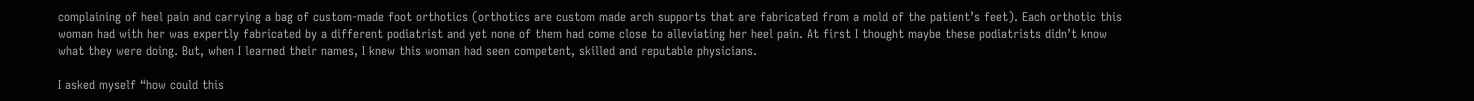complaining of heel pain and carrying a bag of custom-made foot orthotics (orthotics are custom made arch supports that are fabricated from a mold of the patient’s feet). Each orthotic this woman had with her was expertly fabricated by a different podiatrist and yet none of them had come close to alleviating her heel pain. At first I thought maybe these podiatrists didn’t know what they were doing. But, when I learned their names, I knew this woman had seen competent, skilled and reputable physicians.

I asked myself “how could this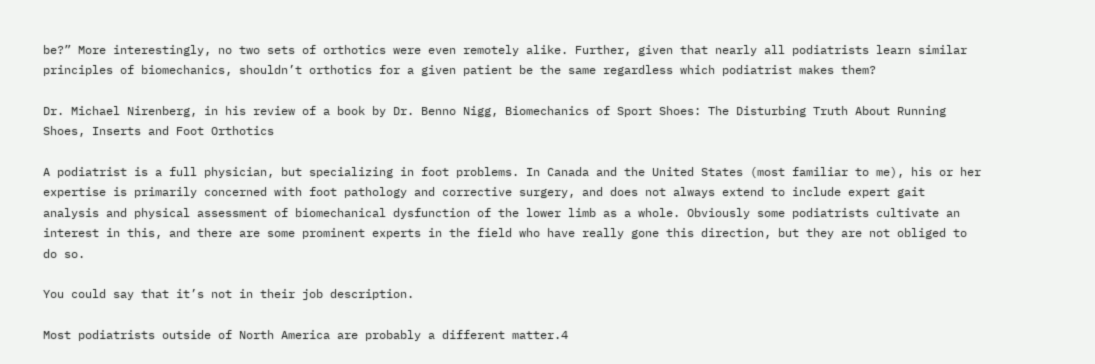be?” More interestingly, no two sets of orthotics were even remotely alike. Further, given that nearly all podiatrists learn similar principles of biomechanics, shouldn’t orthotics for a given patient be the same regardless which podiatrist makes them?

Dr. Michael Nirenberg, in his review of a book by Dr. Benno Nigg, Biomechanics of Sport Shoes: The Disturbing Truth About Running Shoes, Inserts and Foot Orthotics

A podiatrist is a full physician, but specializing in foot problems. In Canada and the United States (most familiar to me), his or her expertise is primarily concerned with foot pathology and corrective surgery, and does not always extend to include expert gait analysis and physical assessment of biomechanical dysfunction of the lower limb as a whole. Obviously some podiatrists cultivate an interest in this, and there are some prominent experts in the field who have really gone this direction, but they are not obliged to do so.

You could say that it’s not in their job description.

Most podiatrists outside of North America are probably a different matter.4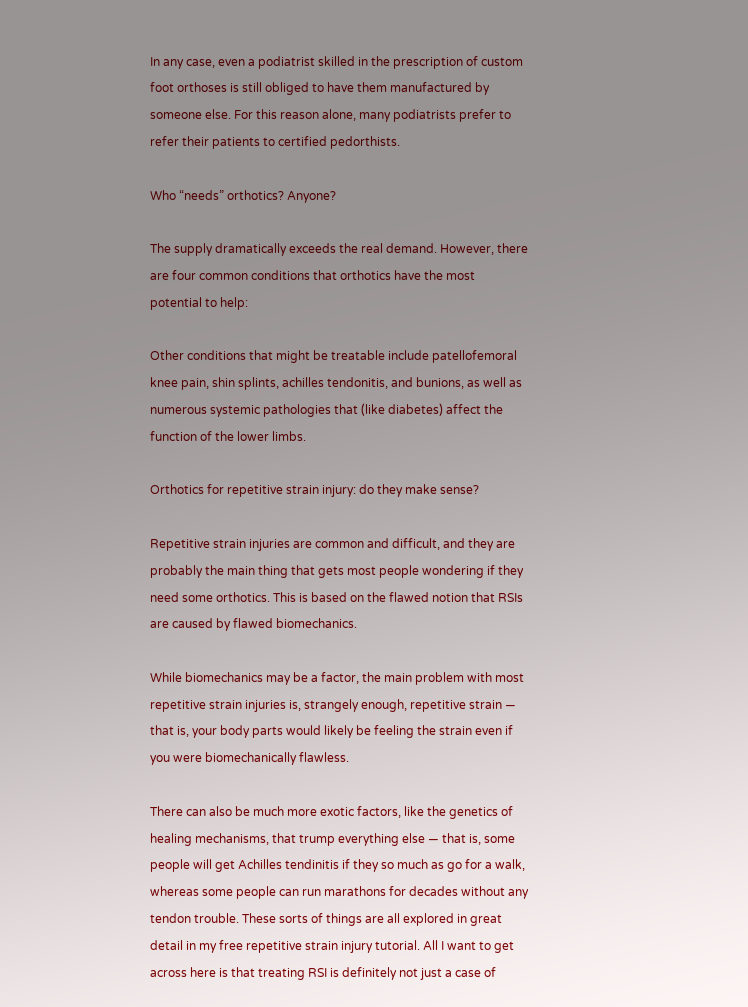In any case, even a podiatrist skilled in the prescription of custom foot orthoses is still obliged to have them manufactured by someone else. For this reason alone, many podiatrists prefer to refer their patients to certified pedorthists.

Who “needs” orthotics? Anyone?

The supply dramatically exceeds the real demand. However, there are four common conditions that orthotics have the most potential to help:

Other conditions that might be treatable include patellofemoral knee pain, shin splints, achilles tendonitis, and bunions, as well as numerous systemic pathologies that (like diabetes) affect the function of the lower limbs.

Orthotics for repetitive strain injury: do they make sense?

Repetitive strain injuries are common and difficult, and they are probably the main thing that gets most people wondering if they need some orthotics. This is based on the flawed notion that RSIs are caused by flawed biomechanics.

While biomechanics may be a factor, the main problem with most repetitive strain injuries is, strangely enough, repetitive strain — that is, your body parts would likely be feeling the strain even if you were biomechanically flawless.

There can also be much more exotic factors, like the genetics of healing mechanisms, that trump everything else — that is, some people will get Achilles tendinitis if they so much as go for a walk, whereas some people can run marathons for decades without any tendon trouble. These sorts of things are all explored in great detail in my free repetitive strain injury tutorial. All I want to get across here is that treating RSI is definitely not just a case of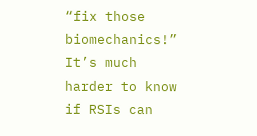“fix those biomechanics!” It’s much harder to know if RSIs can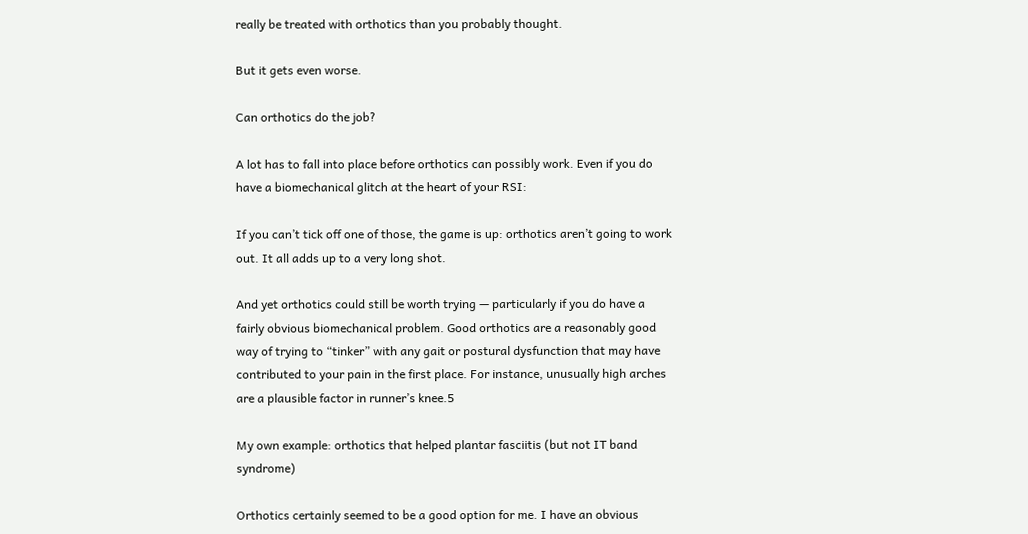really be treated with orthotics than you probably thought.

But it gets even worse.

Can orthotics do the job?

A lot has to fall into place before orthotics can possibly work. Even if you do have a biomechanical glitch at the heart of your RSI:

If you can’t tick off one of those, the game is up: orthotics aren’t going to work out. It all adds up to a very long shot.

And yet orthotics could still be worth trying — particularly if you do have a fairly obvious biomechanical problem. Good orthotics are a reasonably good way of trying to “tinker” with any gait or postural dysfunction that may have contributed to your pain in the first place. For instance, unusually high arches are a plausible factor in runner’s knee.5

My own example: orthotics that helped plantar fasciitis (but not IT band syndrome)

Orthotics certainly seemed to be a good option for me. I have an obvious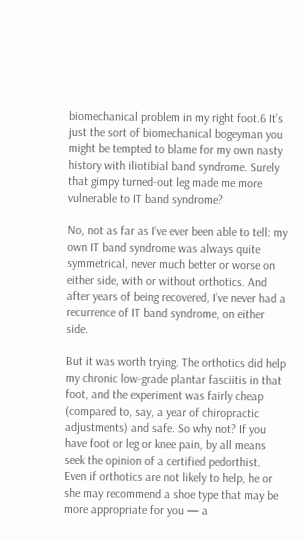biomechanical problem in my right foot.6 It’s just the sort of biomechanical bogeyman you might be tempted to blame for my own nasty history with iliotibial band syndrome. Surely that gimpy turned-out leg made me more vulnerable to IT band syndrome?

No, not as far as I’ve ever been able to tell: my own IT band syndrome was always quite symmetrical, never much better or worse on either side, with or without orthotics. And after years of being recovered, I’ve never had a recurrence of IT band syndrome, on either side.

But it was worth trying. The orthotics did help my chronic low-grade plantar fasciitis in that foot, and the experiment was fairly cheap (compared to, say, a year of chiropractic adjustments) and safe. So why not? If you have foot or leg or knee pain, by all means seek the opinion of a certified pedorthist. Even if orthotics are not likely to help, he or she may recommend a shoe type that may be more appropriate for you — a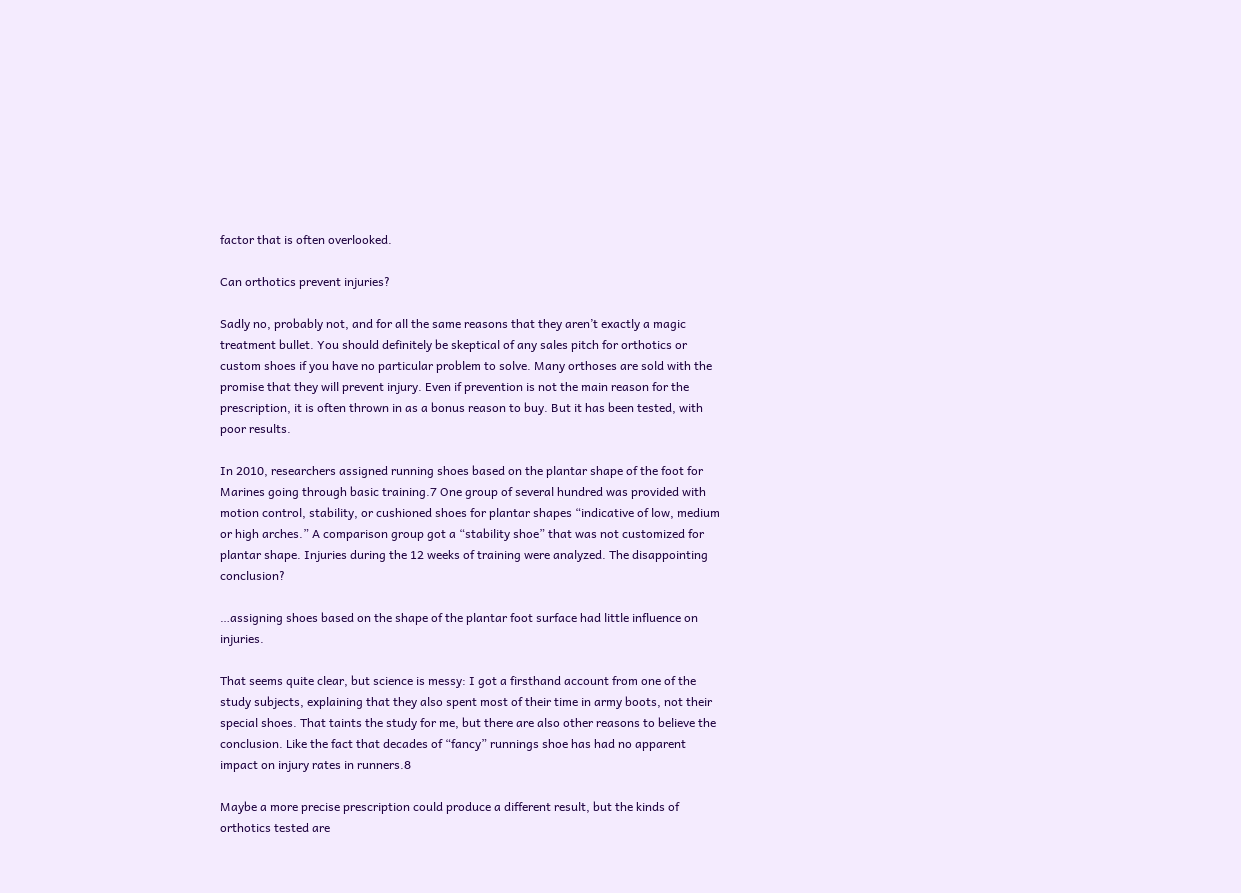factor that is often overlooked.

Can orthotics prevent injuries?

Sadly no, probably not, and for all the same reasons that they aren’t exactly a magic treatment bullet. You should definitely be skeptical of any sales pitch for orthotics or custom shoes if you have no particular problem to solve. Many orthoses are sold with the promise that they will prevent injury. Even if prevention is not the main reason for the prescription, it is often thrown in as a bonus reason to buy. But it has been tested, with poor results.

In 2010, researchers assigned running shoes based on the plantar shape of the foot for Marines going through basic training.7 One group of several hundred was provided with motion control, stability, or cushioned shoes for plantar shapes “indicative of low, medium or high arches.” A comparison group got a “stability shoe” that was not customized for plantar shape. Injuries during the 12 weeks of training were analyzed. The disappointing conclusion?

…assigning shoes based on the shape of the plantar foot surface had little influence on injuries.

That seems quite clear, but science is messy: I got a firsthand account from one of the study subjects, explaining that they also spent most of their time in army boots, not their special shoes. That taints the study for me, but there are also other reasons to believe the conclusion. Like the fact that decades of “fancy” runnings shoe has had no apparent impact on injury rates in runners.8

Maybe a more precise prescription could produce a different result, but the kinds of orthotics tested are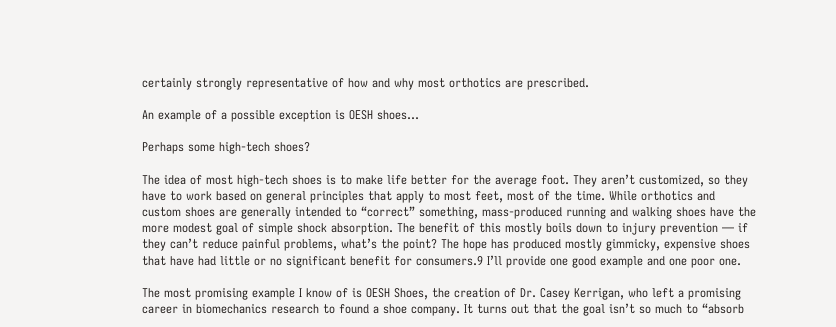certainly strongly representative of how and why most orthotics are prescribed.

An example of a possible exception is OESH shoes…

Perhaps some high-tech shoes?

The idea of most high-tech shoes is to make life better for the average foot. They aren’t customized, so they have to work based on general principles that apply to most feet, most of the time. While orthotics and custom shoes are generally intended to “correct” something, mass-produced running and walking shoes have the more modest goal of simple shock absorption. The benefit of this mostly boils down to injury prevention — if they can’t reduce painful problems, what’s the point? The hope has produced mostly gimmicky, expensive shoes that have had little or no significant benefit for consumers.9 I’ll provide one good example and one poor one.

The most promising example I know of is OESH Shoes, the creation of Dr. Casey Kerrigan, who left a promising career in biomechanics research to found a shoe company. It turns out that the goal isn’t so much to “absorb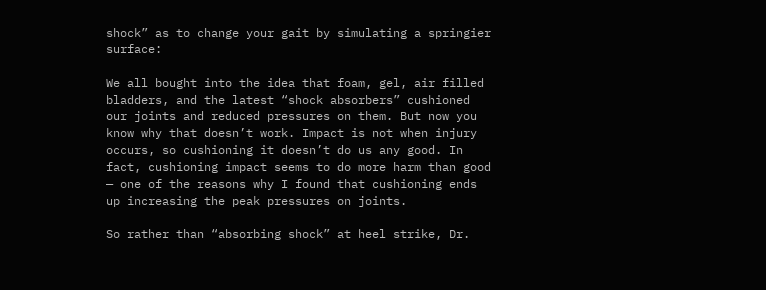shock” as to change your gait by simulating a springier surface:

We all bought into the idea that foam, gel, air filled bladders, and the latest “shock absorbers” cushioned our joints and reduced pressures on them. But now you know why that doesn’t work. Impact is not when injury occurs, so cushioning it doesn’t do us any good. In fact, cushioning impact seems to do more harm than good — one of the reasons why I found that cushioning ends up increasing the peak pressures on joints.

So rather than “absorbing shock” at heel strike, Dr.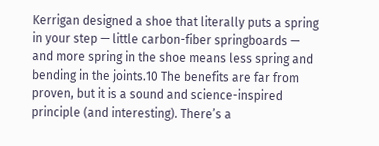Kerrigan designed a shoe that literally puts a spring in your step — little carbon-fiber springboards — and more spring in the shoe means less spring and bending in the joints.10 The benefits are far from proven, but it is a sound and science-inspired principle (and interesting). There’s a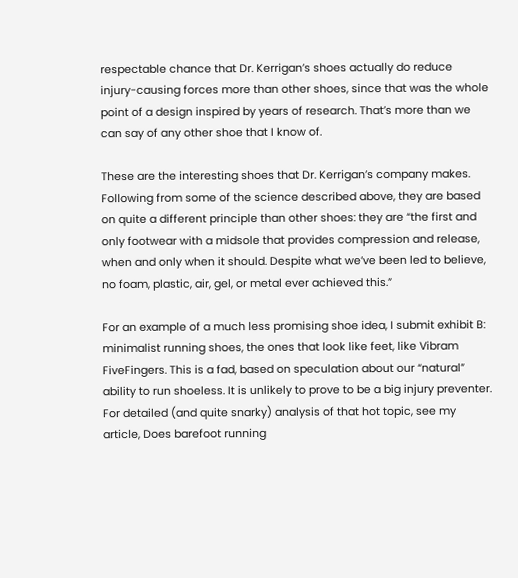respectable chance that Dr. Kerrigan’s shoes actually do reduce injury-causing forces more than other shoes, since that was the whole point of a design inspired by years of research. That’s more than we can say of any other shoe that I know of.

These are the interesting shoes that Dr. Kerrigan’s company makes. Following from some of the science described above, they are based on quite a different principle than other shoes: they are “the first and only footwear with a midsole that provides compression and release, when and only when it should. Despite what we’ve been led to believe, no foam, plastic, air, gel, or metal ever achieved this.”

For an example of a much less promising shoe idea, I submit exhibit B: minimalist running shoes, the ones that look like feet, like Vibram FiveFingers. This is a fad, based on speculation about our “natural” ability to run shoeless. It is unlikely to prove to be a big injury preventer. For detailed (and quite snarky) analysis of that hot topic, see my article, Does barefoot running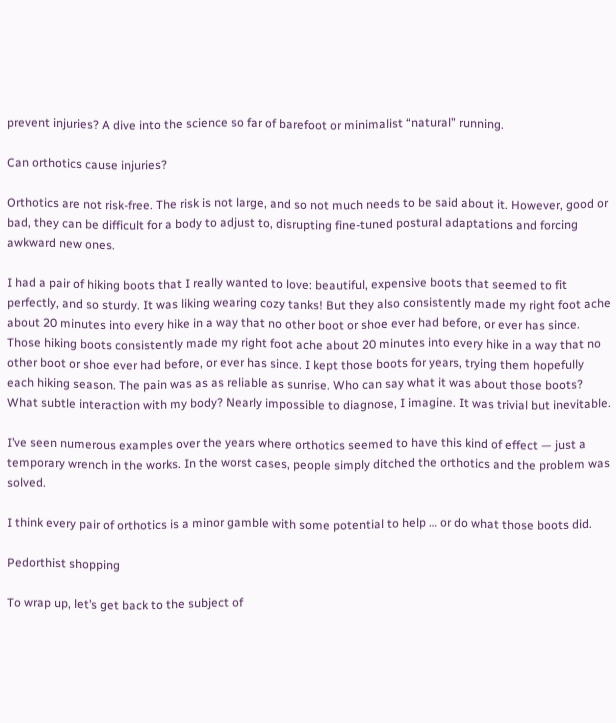prevent injuries? A dive into the science so far of barefoot or minimalist “natural” running.

Can orthotics cause injuries?

Orthotics are not risk-free. The risk is not large, and so not much needs to be said about it. However, good or bad, they can be difficult for a body to adjust to, disrupting fine-tuned postural adaptations and forcing awkward new ones.

I had a pair of hiking boots that I really wanted to love: beautiful, expensive boots that seemed to fit perfectly, and so sturdy. It was liking wearing cozy tanks! But they also consistently made my right foot ache about 20 minutes into every hike in a way that no other boot or shoe ever had before, or ever has since. Those hiking boots consistently made my right foot ache about 20 minutes into every hike in a way that no other boot or shoe ever had before, or ever has since. I kept those boots for years, trying them hopefully each hiking season. The pain was as as reliable as sunrise. Who can say what it was about those boots? What subtle interaction with my body? Nearly impossible to diagnose, I imagine. It was trivial but inevitable.

I’ve seen numerous examples over the years where orthotics seemed to have this kind of effect — just a temporary wrench in the works. In the worst cases, people simply ditched the orthotics and the problem was solved.

I think every pair of orthotics is a minor gamble with some potential to help … or do what those boots did.

Pedorthist shopping

To wrap up, let’s get back to the subject of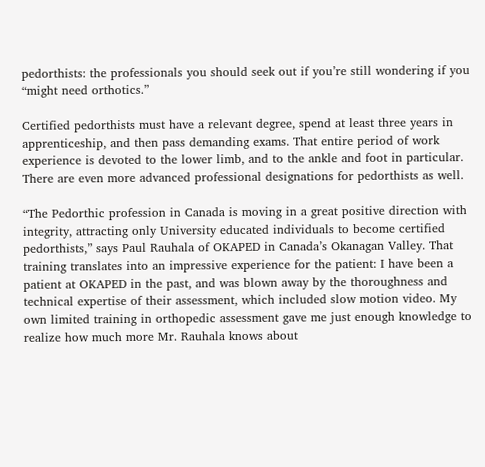pedorthists: the professionals you should seek out if you’re still wondering if you “might need orthotics.”

Certified pedorthists must have a relevant degree, spend at least three years in apprenticeship, and then pass demanding exams. That entire period of work experience is devoted to the lower limb, and to the ankle and foot in particular. There are even more advanced professional designations for pedorthists as well.

“The Pedorthic profession in Canada is moving in a great positive direction with integrity, attracting only University educated individuals to become certified pedorthists,” says Paul Rauhala of OKAPED in Canada’s Okanagan Valley. That training translates into an impressive experience for the patient: I have been a patient at OKAPED in the past, and was blown away by the thoroughness and technical expertise of their assessment, which included slow motion video. My own limited training in orthopedic assessment gave me just enough knowledge to realize how much more Mr. Rauhala knows about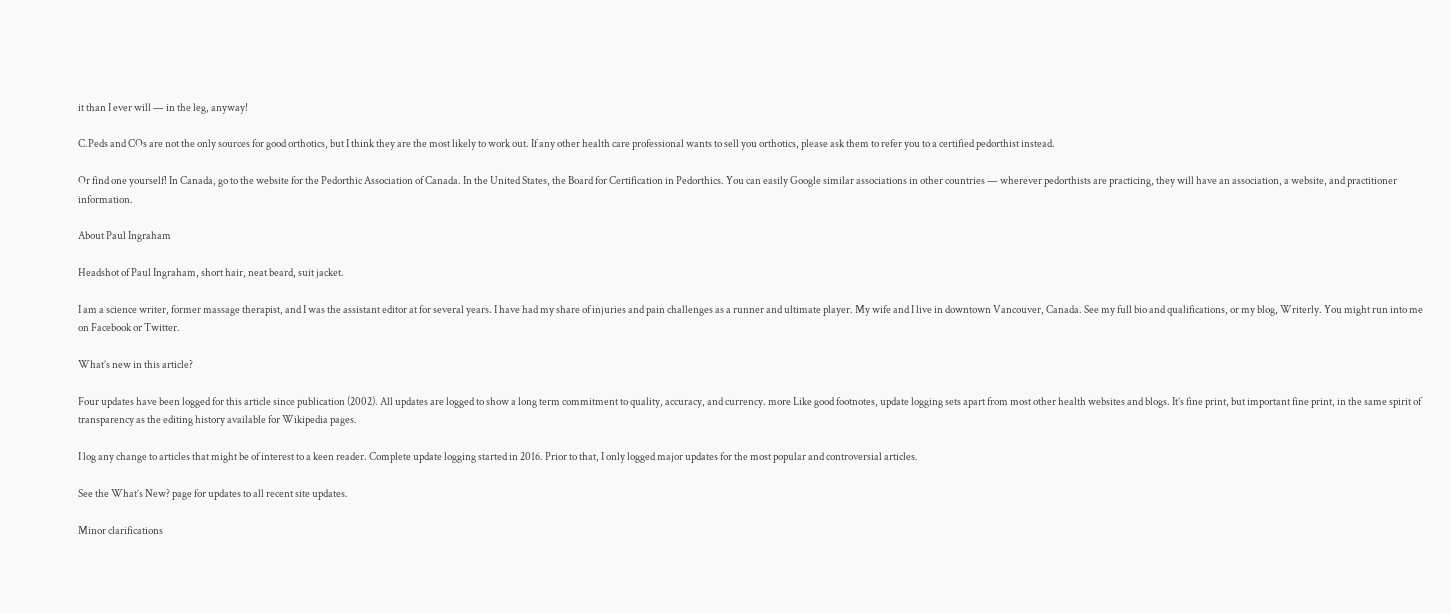it than I ever will — in the leg, anyway!

C.Peds and COs are not the only sources for good orthotics, but I think they are the most likely to work out. If any other health care professional wants to sell you orthotics, please ask them to refer you to a certified pedorthist instead.

Or find one yourself! In Canada, go to the website for the Pedorthic Association of Canada. In the United States, the Board for Certification in Pedorthics. You can easily Google similar associations in other countries — wherever pedorthists are practicing, they will have an association, a website, and practitioner information.

About Paul Ingraham

Headshot of Paul Ingraham, short hair, neat beard, suit jacket.

I am a science writer, former massage therapist, and I was the assistant editor at for several years. I have had my share of injuries and pain challenges as a runner and ultimate player. My wife and I live in downtown Vancouver, Canada. See my full bio and qualifications, or my blog, Writerly. You might run into me on Facebook or Twitter.

What’s new in this article?

Four updates have been logged for this article since publication (2002). All updates are logged to show a long term commitment to quality, accuracy, and currency. more Like good footnotes, update logging sets apart from most other health websites and blogs. It’s fine print, but important fine print, in the same spirit of transparency as the editing history available for Wikipedia pages.

I log any change to articles that might be of interest to a keen reader. Complete update logging started in 2016. Prior to that, I only logged major updates for the most popular and controversial articles.

See the What’s New? page for updates to all recent site updates.

Minor clarifications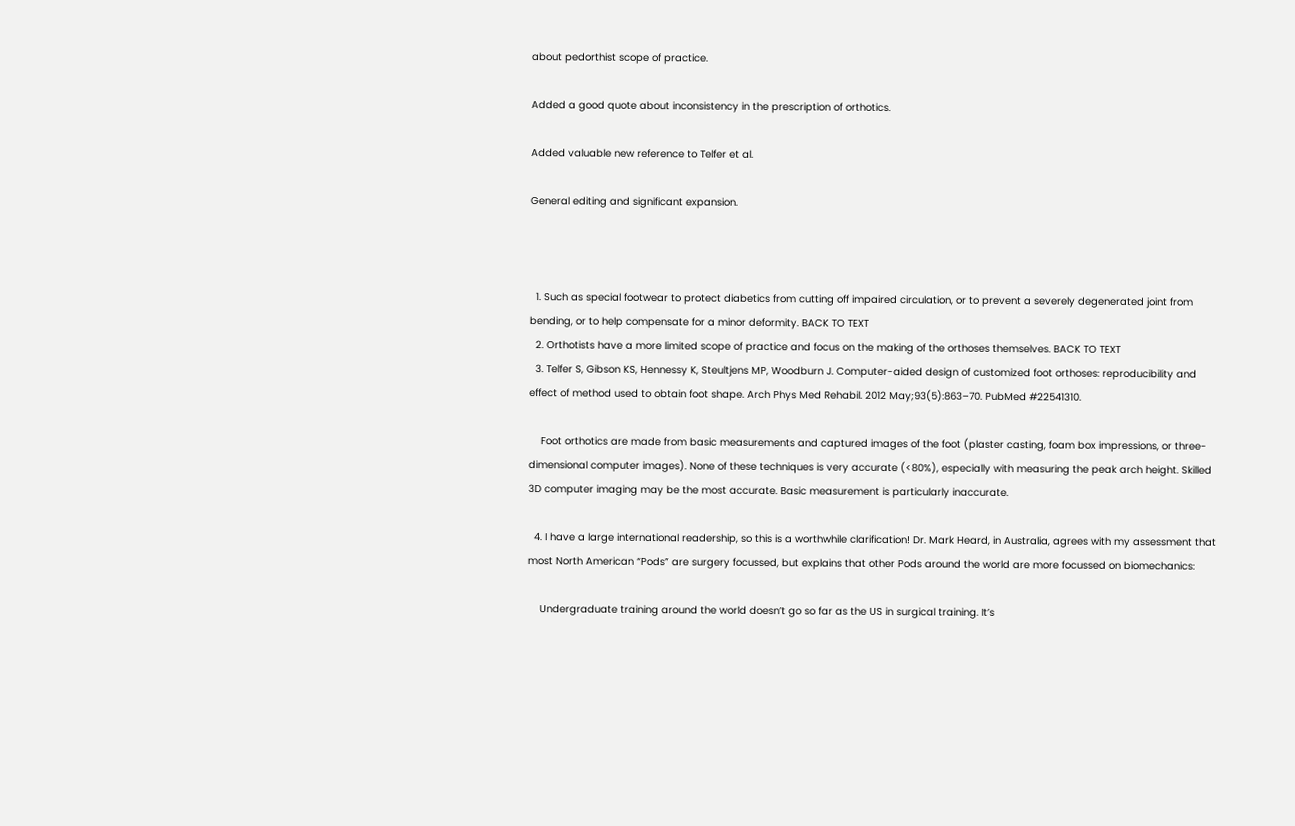about pedorthist scope of practice.

Added a good quote about inconsistency in the prescription of orthotics.

Added valuable new reference to Telfer et al.

General editing and significant expansion.



  1. Such as special footwear to protect diabetics from cutting off impaired circulation, or to prevent a severely degenerated joint from bending, or to help compensate for a minor deformity. BACK TO TEXT
  2. Orthotists have a more limited scope of practice and focus on the making of the orthoses themselves. BACK TO TEXT
  3. Telfer S, Gibson KS, Hennessy K, Steultjens MP, Woodburn J. Computer-aided design of customized foot orthoses: reproducibility and effect of method used to obtain foot shape. Arch Phys Med Rehabil. 2012 May;93(5):863–70. PubMed #22541310.

    Foot orthotics are made from basic measurements and captured images of the foot (plaster casting, foam box impressions, or three-dimensional computer images). None of these techniques is very accurate (<80%), especially with measuring the peak arch height. Skilled 3D computer imaging may be the most accurate. Basic measurement is particularly inaccurate.

  4. I have a large international readership, so this is a worthwhile clarification! Dr. Mark Heard, in Australia, agrees with my assessment that most North American “Pods” are surgery focussed, but explains that other Pods around the world are more focussed on biomechanics:

    Undergraduate training around the world doesn’t go so far as the US in surgical training. It’s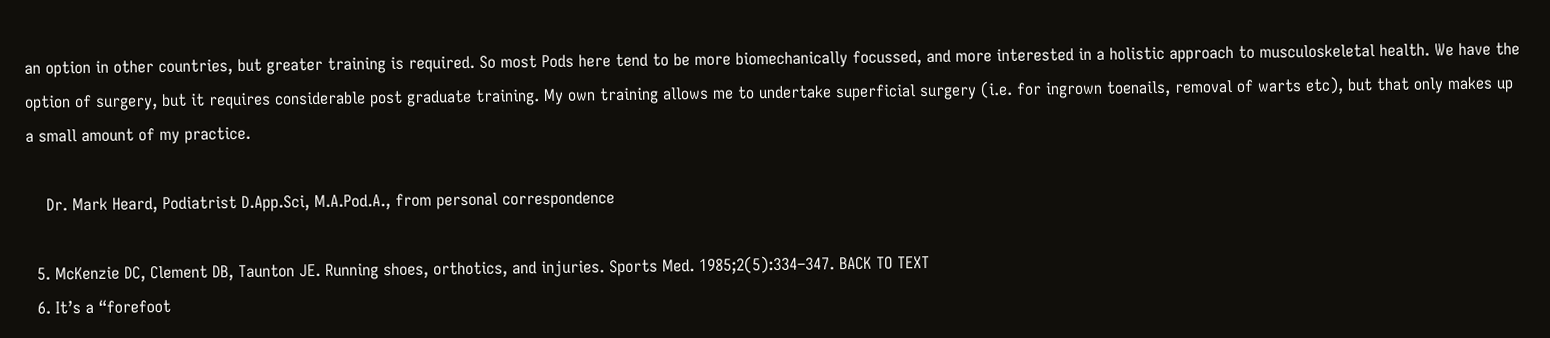an option in other countries, but greater training is required. So most Pods here tend to be more biomechanically focussed, and more interested in a holistic approach to musculoskeletal health. We have the option of surgery, but it requires considerable post graduate training. My own training allows me to undertake superficial surgery (i.e. for ingrown toenails, removal of warts etc), but that only makes up a small amount of my practice.

    Dr. Mark Heard, Podiatrist D.App.Sci, M.A.Pod.A., from personal correspondence

  5. McKenzie DC, Clement DB, Taunton JE. Running shoes, orthotics, and injuries. Sports Med. 1985;2(5):334–347. BACK TO TEXT
  6. It’s a “forefoot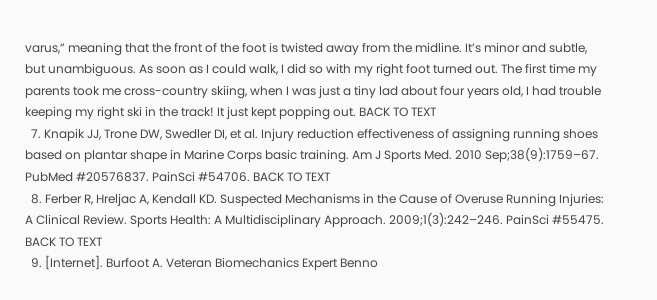varus,” meaning that the front of the foot is twisted away from the midline. It’s minor and subtle, but unambiguous. As soon as I could walk, I did so with my right foot turned out. The first time my parents took me cross-country skiing, when I was just a tiny lad about four years old, I had trouble keeping my right ski in the track! It just kept popping out. BACK TO TEXT
  7. Knapik JJ, Trone DW, Swedler DI, et al. Injury reduction effectiveness of assigning running shoes based on plantar shape in Marine Corps basic training. Am J Sports Med. 2010 Sep;38(9):1759–67. PubMed #20576837. PainSci #54706. BACK TO TEXT
  8. Ferber R, Hreljac A, Kendall KD. Suspected Mechanisms in the Cause of Overuse Running Injuries: A Clinical Review. Sports Health: A Multidisciplinary Approach. 2009;1(3):242–246. PainSci #55475. BACK TO TEXT
  9. [Internet]. Burfoot A. Veteran Biomechanics Expert Benno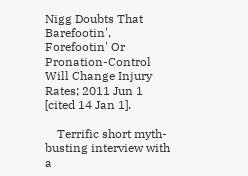Nigg Doubts That Barefootin', Forefootin' Or Pronation-Control Will Change Injury Rates; 2011 Jun 1 [cited 14 Jan 1].

    Terrific short myth-busting interview with a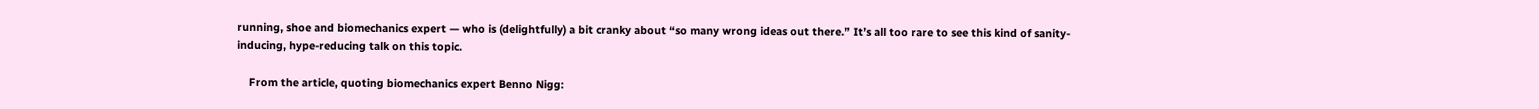running, shoe and biomechanics expert — who is (delightfully) a bit cranky about “so many wrong ideas out there.” It’s all too rare to see this kind of sanity-inducing, hype-reducing talk on this topic.

    From the article, quoting biomechanics expert Benno Nigg: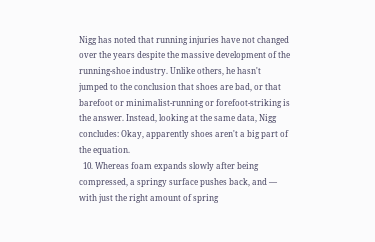Nigg has noted that running injuries have not changed over the years despite the massive development of the running-shoe industry. Unlike others, he hasn't jumped to the conclusion that shoes are bad, or that barefoot or minimalist-running or forefoot-striking is the answer. Instead, looking at the same data, Nigg concludes: Okay, apparently shoes aren't a big part of the equation.
  10. Whereas foam expands slowly after being compressed, a springy surface pushes back, and — with just the right amount of spring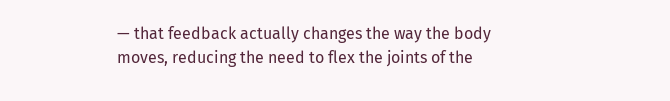— that feedback actually changes the way the body moves, reducing the need to flex the joints of the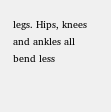legs. Hips, knees and ankles all bend less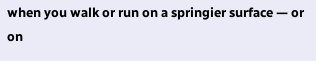when you walk or run on a springier surface — or on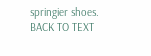springier shoes. BACK TO TEXT